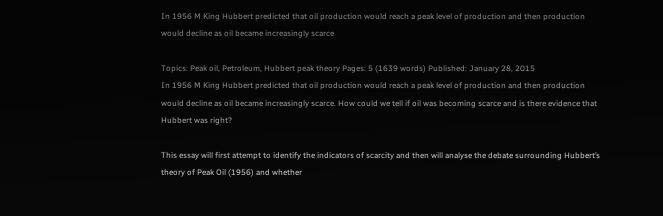In 1956 M King Hubbert predicted that oil production would reach a peak level of production and then production would decline as oil became increasingly scarce

Topics: Peak oil, Petroleum, Hubbert peak theory Pages: 5 (1639 words) Published: January 28, 2015
In 1956 M King Hubbert predicted that oil production would reach a peak level of production and then production would decline as oil became increasingly scarce. How could we tell if oil was becoming scarce and is there evidence that Hubbert was right?

This essay will first attempt to identify the indicators of scarcity and then will analyse the debate surrounding Hubbert’s theory of Peak Oil (1956) and whether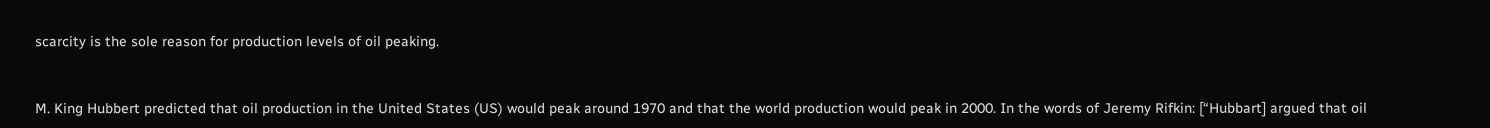scarcity is the sole reason for production levels of oil peaking.


M. King Hubbert predicted that oil production in the United States (US) would peak around 1970 and that the world production would peak in 2000. In the words of Jeremy Rifkin: [“Hubbart] argued that oil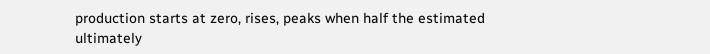production starts at zero, rises, peaks when half the estimated ultimately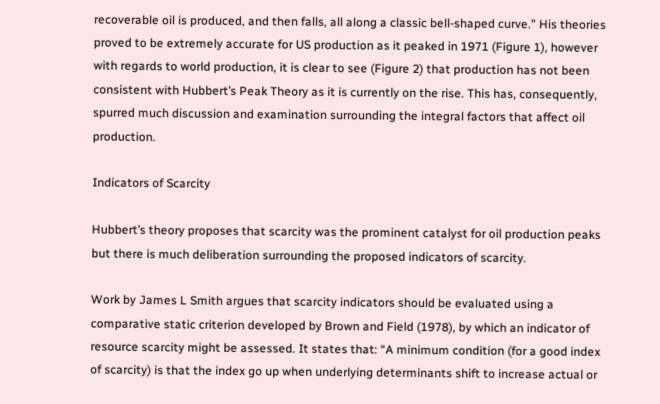recoverable oil is produced, and then falls, all along a classic bell-shaped curve.” His theories proved to be extremely accurate for US production as it peaked in 1971 (Figure 1), however with regards to world production, it is clear to see (Figure 2) that production has not been consistent with Hubbert’s Peak Theory as it is currently on the rise. This has, consequently, spurred much discussion and examination surrounding the integral factors that affect oil production.

Indicators of Scarcity

Hubbert’s theory proposes that scarcity was the prominent catalyst for oil production peaks but there is much deliberation surrounding the proposed indicators of scarcity.

Work by James L Smith argues that scarcity indicators should be evaluated using a comparative static criterion developed by Brown and Field (1978), by which an indicator of resource scarcity might be assessed. It states that: “A minimum condition (for a good index of scarcity) is that the index go up when underlying determinants shift to increase actual or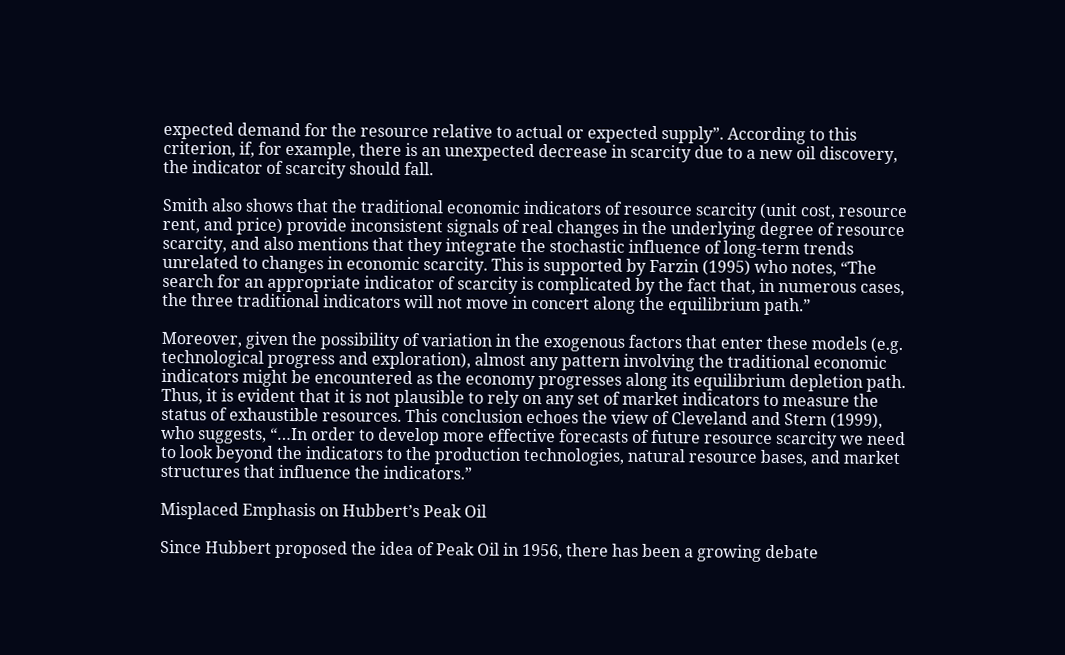expected demand for the resource relative to actual or expected supply”. According to this criterion, if, for example, there is an unexpected decrease in scarcity due to a new oil discovery, the indicator of scarcity should fall.

Smith also shows that the traditional economic indicators of resource scarcity (unit cost, resource rent, and price) provide inconsistent signals of real changes in the underlying degree of resource scarcity, and also mentions that they integrate the stochastic influence of long-term trends unrelated to changes in economic scarcity. This is supported by Farzin (1995) who notes, “The search for an appropriate indicator of scarcity is complicated by the fact that, in numerous cases, the three traditional indicators will not move in concert along the equilibrium path.”

Moreover, given the possibility of variation in the exogenous factors that enter these models (e.g. technological progress and exploration), almost any pattern involving the traditional economic indicators might be encountered as the economy progresses along its equilibrium depletion path. Thus, it is evident that it is not plausible to rely on any set of market indicators to measure the status of exhaustible resources. This conclusion echoes the view of Cleveland and Stern (1999), who suggests, “…In order to develop more effective forecasts of future resource scarcity we need to look beyond the indicators to the production technologies, natural resource bases, and market structures that influence the indicators.”

Misplaced Emphasis on Hubbert’s Peak Oil

Since Hubbert proposed the idea of Peak Oil in 1956, there has been a growing debate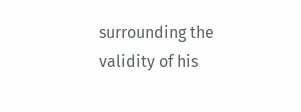surrounding the validity of his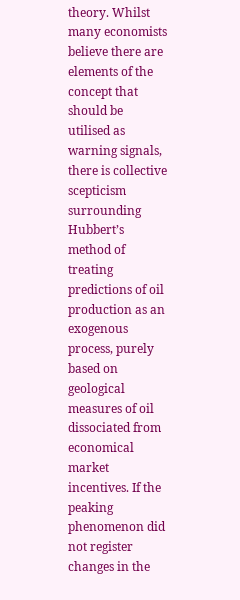theory. Whilst many economists believe there are elements of the concept that should be utilised as warning signals, there is collective scepticism surrounding Hubbert’s method of treating predictions of oil production as an exogenous process, purely based on geological measures of oil dissociated from economical market incentives. If the peaking phenomenon did not register changes in the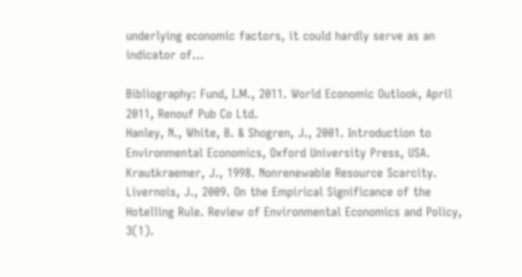underlying economic factors, it could hardly serve as an indicator of...

Bibliography: Fund, I.M., 2011. World Economic Outlook, April 2011, Renouf Pub Co Ltd.
Hanley, N., White, B. & Shogren, J., 2001. Introduction to Environmental Economics, Oxford University Press, USA.
Krautkraemer, J., 1998. Nonrenewable Resource Scarcity.
Livernois, J., 2009. On the Empirical Significance of the Hotelling Rule. Review of Environmental Economics and Policy, 3(1).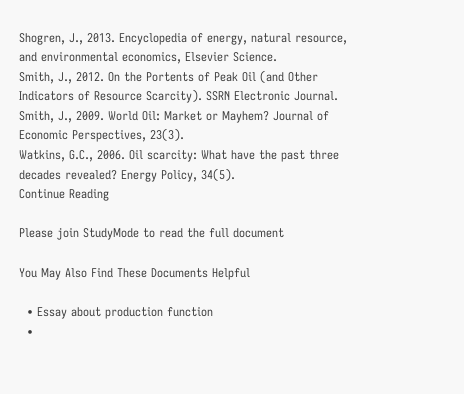Shogren, J., 2013. Encyclopedia of energy, natural resource, and environmental economics, Elsevier Science.
Smith, J., 2012. On the Portents of Peak Oil (and Other Indicators of Resource Scarcity). SSRN Electronic Journal.
Smith, J., 2009. World Oil: Market or Mayhem? Journal of Economic Perspectives, 23(3).
Watkins, G.C., 2006. Oil scarcity: What have the past three decades revealed? Energy Policy, 34(5).
Continue Reading

Please join StudyMode to read the full document

You May Also Find These Documents Helpful

  • Essay about production function
  •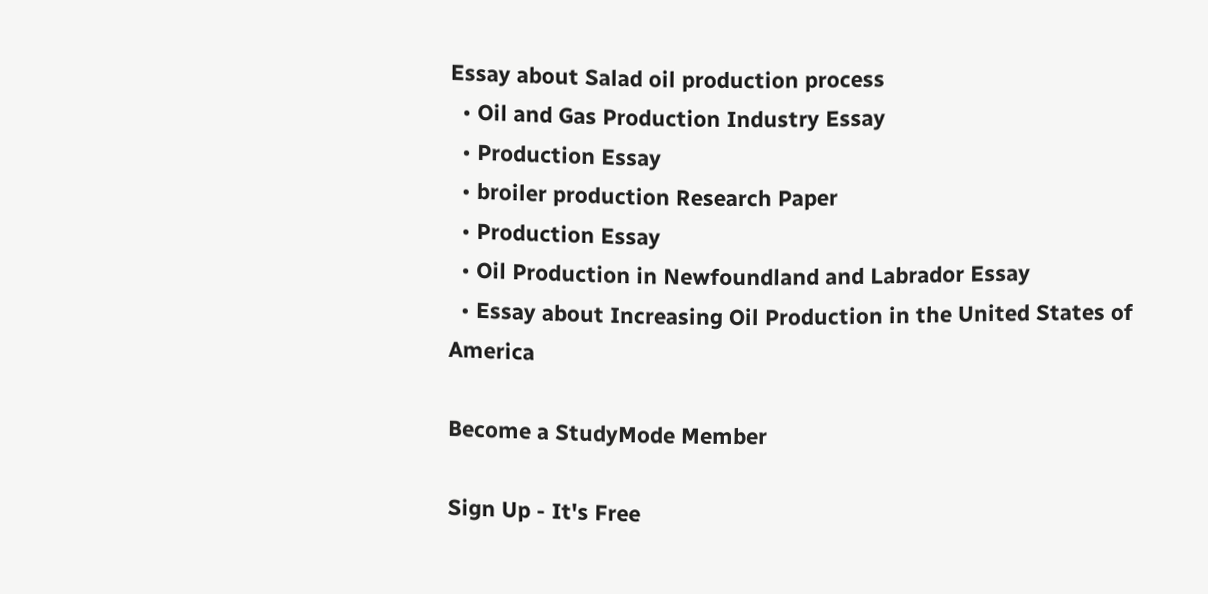Essay about Salad oil production process
  • Oil and Gas Production Industry Essay
  • Production Essay
  • broiler production Research Paper
  • Production Essay
  • Oil Production in Newfoundland and Labrador Essay
  • Essay about Increasing Oil Production in the United States of America

Become a StudyMode Member

Sign Up - It's Free